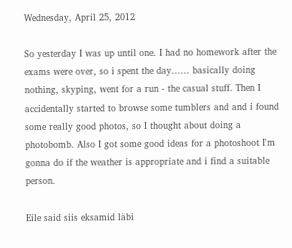Wednesday, April 25, 2012

So yesterday I was up until one. I had no homework after the exams were over, so i spent the day...... basically doing nothing, skyping, went for a run - the casual stuff. Then I accidentally started to browse some tumblers and and i found some really good photos, so I thought about doing a photobomb. Also I got some good ideas for a photoshoot I'm gonna do if the weather is appropriate and i find a suitable person.

Eile said siis eksamid läbi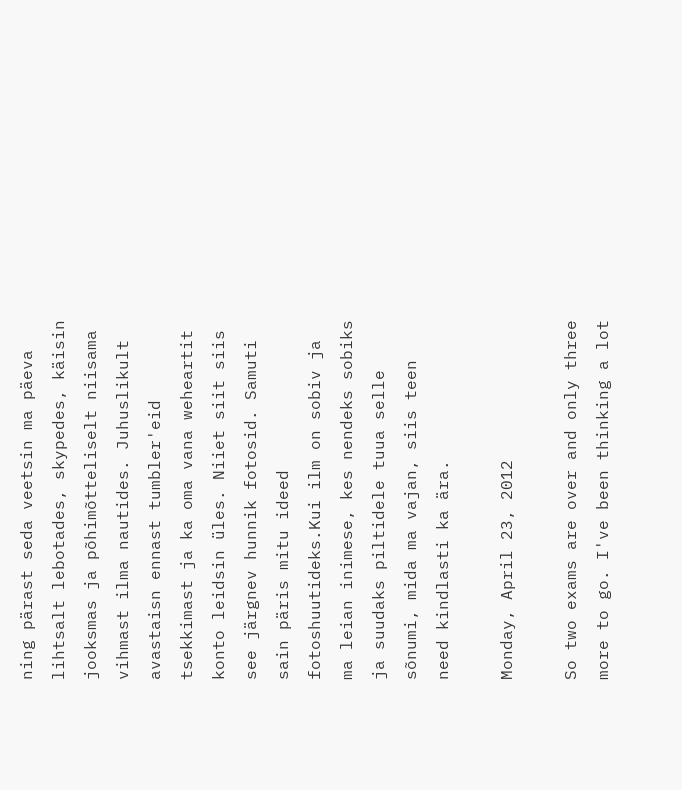ning pärast seda veetsin ma päeva lihtsalt lebotades, skypedes, käisin jooksmas ja põhimõtteliselt niisama vihmast ilma nautides. Juhuslikult avastaisn ennast tumbler'eid tsekkimast ja ka oma vana weheartit konto leidsin üles. Niiet siit siis see järgnev hunnik fotosid. Samuti sain päris mitu ideed fotoshuutideks.Kui ilm on sobiv ja ma leian inimese, kes nendeks sobiks ja suudaks piltidele tuua selle sõnumi, mida ma vajan, siis teen need kindlasti ka ära.

Monday, April 23, 2012

So two exams are over and only three more to go. I've been thinking a lot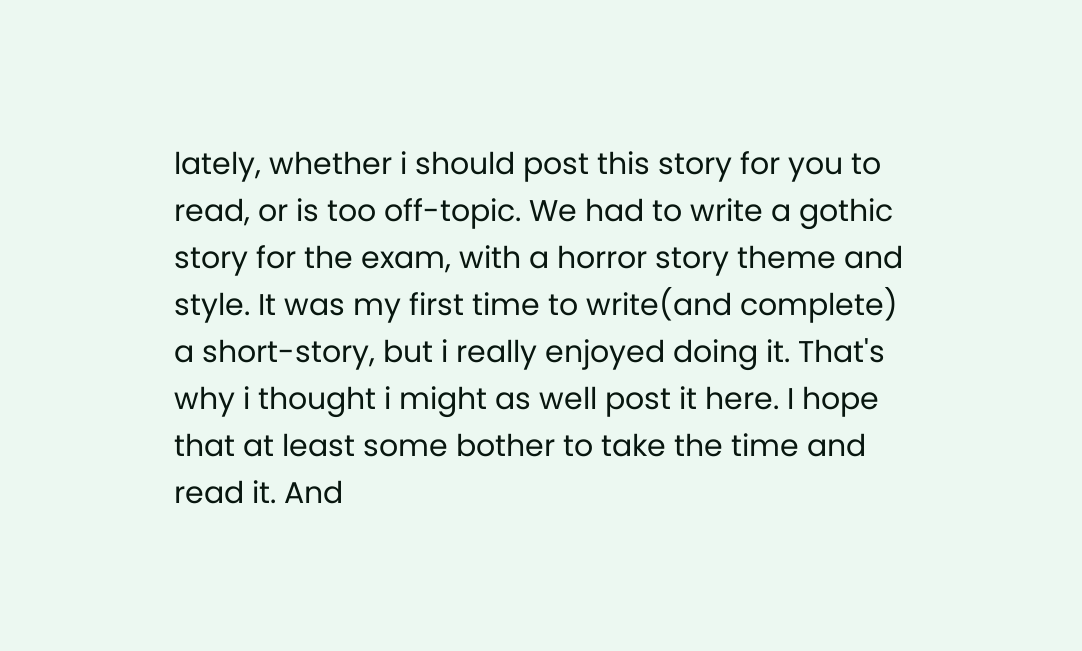lately, whether i should post this story for you to read, or is too off-topic. We had to write a gothic story for the exam, with a horror story theme and style. It was my first time to write(and complete) a short-story, but i really enjoyed doing it. That's why i thought i might as well post it here. I hope that at least some bother to take the time and read it. And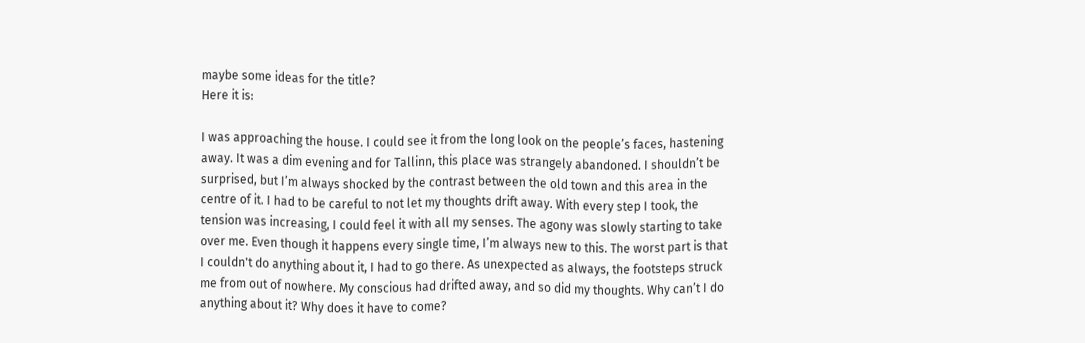maybe some ideas for the title?
Here it is:

I was approaching the house. I could see it from the long look on the people’s faces, hastening away. It was a dim evening and for Tallinn, this place was strangely abandoned. I shouldn’t be surprised, but I’m always shocked by the contrast between the old town and this area in the centre of it. I had to be careful to not let my thoughts drift away. With every step I took, the tension was increasing, I could feel it with all my senses. The agony was slowly starting to take over me. Even though it happens every single time, I’m always new to this. The worst part is that I couldn't do anything about it, I had to go there. As unexpected as always, the footsteps struck me from out of nowhere. My conscious had drifted away, and so did my thoughts. Why can’t I do anything about it? Why does it have to come?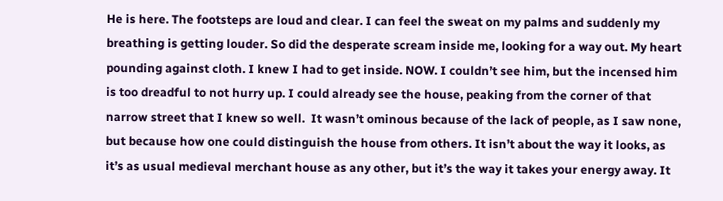He is here. The footsteps are loud and clear. I can feel the sweat on my palms and suddenly my breathing is getting louder. So did the desperate scream inside me, looking for a way out. My heart pounding against cloth. I knew I had to get inside. NOW. I couldn’t see him, but the incensed him is too dreadful to not hurry up. I could already see the house, peaking from the corner of that narrow street that I knew so well.  It wasn’t ominous because of the lack of people, as I saw none, but because how one could distinguish the house from others. It isn’t about the way it looks, as it’s as usual medieval merchant house as any other, but it’s the way it takes your energy away. It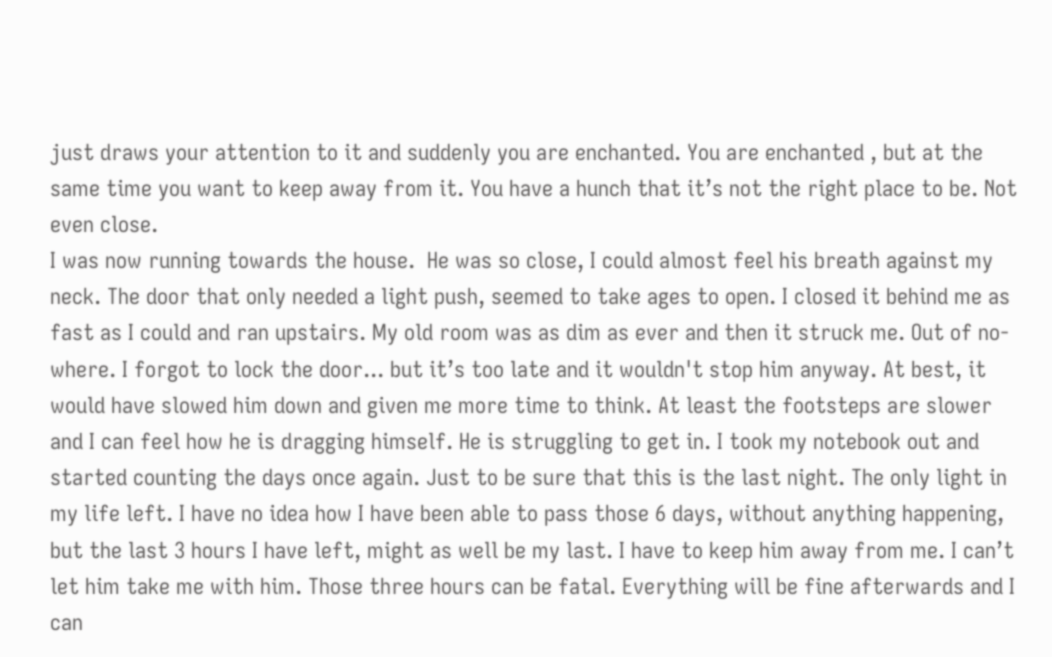just draws your attention to it and suddenly you are enchanted. You are enchanted , but at the same time you want to keep away from it. You have a hunch that it’s not the right place to be. Not even close.
I was now running towards the house.  He was so close, I could almost feel his breath against my neck. The door that only needed a light push, seemed to take ages to open. I closed it behind me as fast as I could and ran upstairs. My old room was as dim as ever and then it struck me. Out of no-where. I forgot to lock the door... but it’s too late and it wouldn't stop him anyway. At best, it would have slowed him down and given me more time to think. At least the footsteps are slower and I can feel how he is dragging himself. He is struggling to get in. I took my notebook out and started counting the days once again. Just to be sure that this is the last night. The only light in my life left. I have no idea how I have been able to pass those 6 days, without anything happening, but the last 3 hours I have left, might as well be my last. I have to keep him away from me. I can’t let him take me with him. Those three hours can be fatal. Everything will be fine afterwards and I can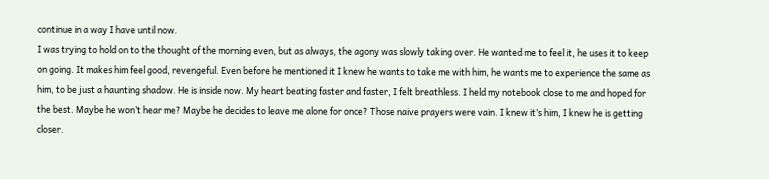continue in a way I have until now.
I was trying to hold on to the thought of the morning even, but as always, the agony was slowly taking over. He wanted me to feel it, he uses it to keep on going. It makes him feel good, revengeful. Even before he mentioned it I knew he wants to take me with him, he wants me to experience the same as him, to be just a haunting shadow. He is inside now. My heart beating faster and faster, I felt breathless. I held my notebook close to me and hoped for the best. Maybe he won’t hear me? Maybe he decides to leave me alone for once? Those naive prayers were vain. I knew it’s him, I knew he is getting closer.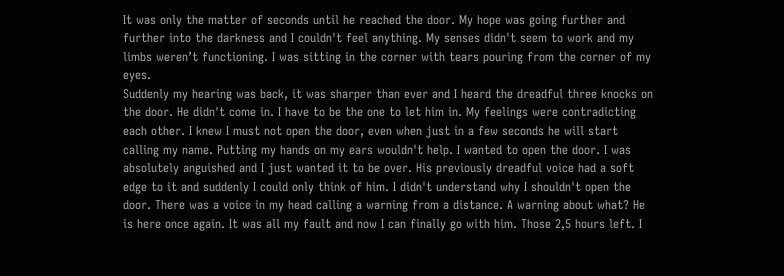It was only the matter of seconds until he reached the door. My hope was going further and further into the darkness and I couldn't feel anything. My senses didn't seem to work and my limbs weren’t functioning. I was sitting in the corner with tears pouring from the corner of my eyes.
Suddenly my hearing was back, it was sharper than ever and I heard the dreadful three knocks on the door. He didn't come in. I have to be the one to let him in. My feelings were contradicting each other. I knew I must not open the door, even when just in a few seconds he will start calling my name. Putting my hands on my ears wouldn't help. I wanted to open the door. I was absolutely anguished and I just wanted it to be over. His previously dreadful voice had a soft edge to it and suddenly I could only think of him. I didn't understand why I shouldn't open the door. There was a voice in my head calling a warning from a distance. A warning about what? He is here once again. It was all my fault and now I can finally go with him. Those 2,5 hours left. I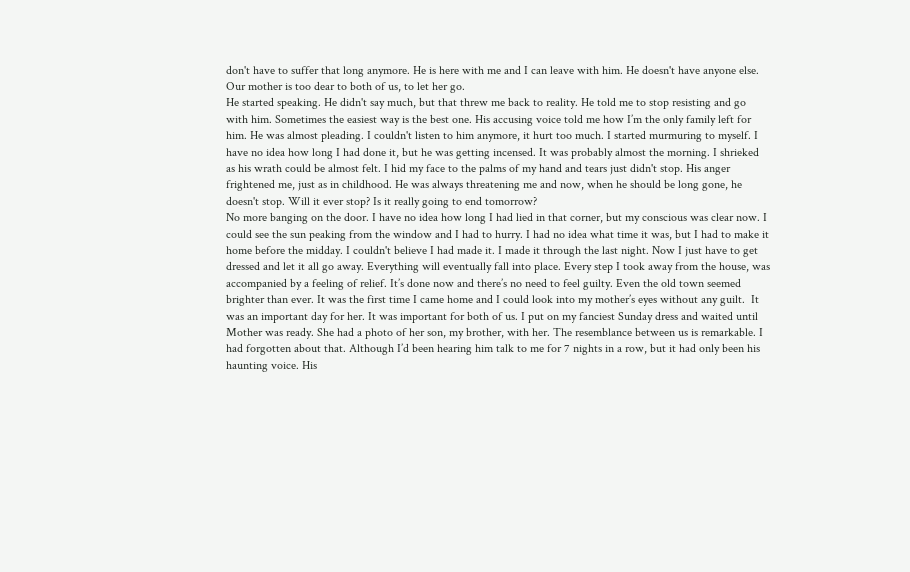don't have to suffer that long anymore. He is here with me and I can leave with him. He doesn't have anyone else. Our mother is too dear to both of us, to let her go.
He started speaking. He didn't say much, but that threw me back to reality. He told me to stop resisting and go with him. Sometimes the easiest way is the best one. His accusing voice told me how I’m the only family left for him. He was almost pleading. I couldn't listen to him anymore, it hurt too much. I started murmuring to myself. I have no idea how long I had done it, but he was getting incensed. It was probably almost the morning. I shrieked as his wrath could be almost felt. I hid my face to the palms of my hand and tears just didn't stop. His anger frightened me, just as in childhood. He was always threatening me and now, when he should be long gone, he doesn't stop. Will it ever stop? Is it really going to end tomorrow?
No more banging on the door. I have no idea how long I had lied in that corner, but my conscious was clear now. I could see the sun peaking from the window and I had to hurry. I had no idea what time it was, but I had to make it home before the midday. I couldn't believe I had made it. I made it through the last night. Now I just have to get dressed and let it all go away. Everything will eventually fall into place. Every step I took away from the house, was accompanied by a feeling of relief. It’s done now and there’s no need to feel guilty. Even the old town seemed brighter than ever. It was the first time I came home and I could look into my mother’s eyes without any guilt.  It was an important day for her. It was important for both of us. I put on my fanciest Sunday dress and waited until Mother was ready. She had a photo of her son, my brother, with her. The resemblance between us is remarkable. I had forgotten about that. Although I’d been hearing him talk to me for 7 nights in a row, but it had only been his haunting voice. His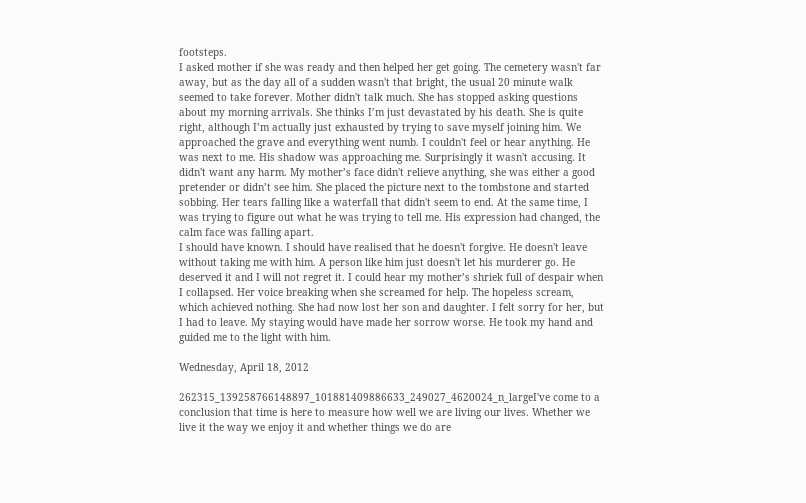footsteps.
I asked mother if she was ready and then helped her get going. The cemetery wasn't far away, but as the day all of a sudden wasn't that bright, the usual 20 minute walk seemed to take forever. Mother didn't talk much. She has stopped asking questions about my morning arrivals. She thinks I’m just devastated by his death. She is quite right, although I’m actually just exhausted by trying to save myself joining him. We approached the grave and everything went numb. I couldn't feel or hear anything. He was next to me. His shadow was approaching me. Surprisingly it wasn't accusing. It didn't want any harm. My mother’s face didn't relieve anything, she was either a good pretender or didn’t see him. She placed the picture next to the tombstone and started sobbing. Her tears falling like a waterfall that didn't seem to end. At the same time, I was trying to figure out what he was trying to tell me. His expression had changed, the calm face was falling apart.
I should have known. I should have realised that he doesn't forgive. He doesn't leave without taking me with him. A person like him just doesn't let his murderer go. He deserved it and I will not regret it. I could hear my mother’s shriek full of despair when I collapsed. Her voice breaking when she screamed for help. The hopeless scream, which achieved nothing. She had now lost her son and daughter. I felt sorry for her, but I had to leave. My staying would have made her sorrow worse. He took my hand and guided me to the light with him.

Wednesday, April 18, 2012

262315_139258766148897_101881409886633_249027_4620024_n_largeI've come to a conclusion that time is here to measure how well we are living our lives. Whether we live it the way we enjoy it and whether things we do are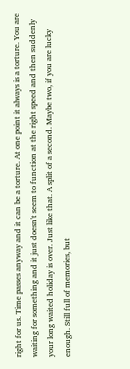right for us. Time passes anyway and it can be a torture. At one point it always is a torture. You are waiting for something and it just doesn't seem to function at the right speed and then suddenly your long waited holiday is over. Just like that. A split of a second. Maybe two, if you are lucky enough. Still full of memories, but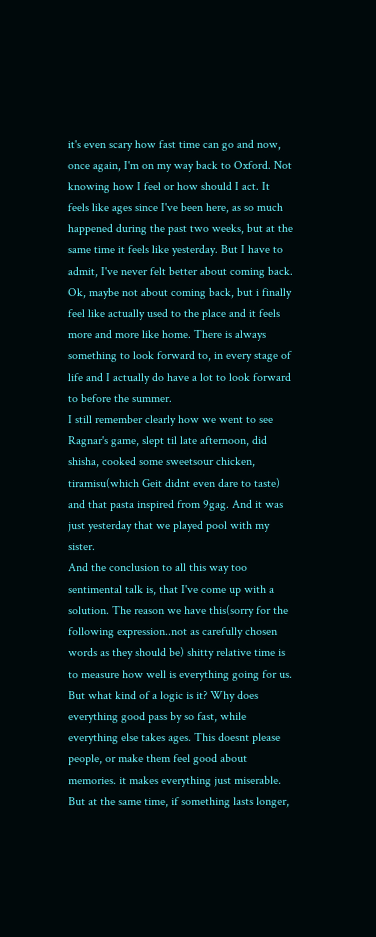it's even scary how fast time can go and now, once again, I'm on my way back to Oxford. Not knowing how I feel or how should I act. It feels like ages since I've been here, as so much happened during the past two weeks, but at the same time it feels like yesterday. But I have to admit, I've never felt better about coming back. Ok, maybe not about coming back, but i finally feel like actually used to the place and it feels more and more like home. There is always something to look forward to, in every stage of life and I actually do have a lot to look forward to before the summer.
I still remember clearly how we went to see Ragnar's game, slept til late afternoon, did shisha, cooked some sweetsour chicken, tiramisu(which Geit didnt even dare to taste) and that pasta inspired from 9gag. And it was just yesterday that we played pool with my sister.
And the conclusion to all this way too sentimental talk is, that I've come up with a solution. The reason we have this(sorry for the following expression..not as carefully chosen words as they should be) shitty relative time is to measure how well is everything going for us. But what kind of a logic is it? Why does everything good pass by so fast, while everything else takes ages. This doesnt please people, or make them feel good about memories. it makes everything just miserable. But at the same time, if something lasts longer,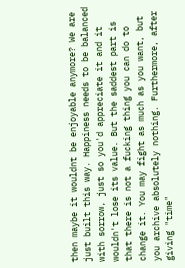then maybe it wouldnt be enjoyable anymore? We are just built this way. Happiness needs to be balanced with sorrow, just so you'd appreciate it and it wouldn't lose its value. But the saddest part is that there is not a fucking thing you can do to change it. You may fight as much as you want, but you archive absolutely nothing. Furthermore, after giving "time"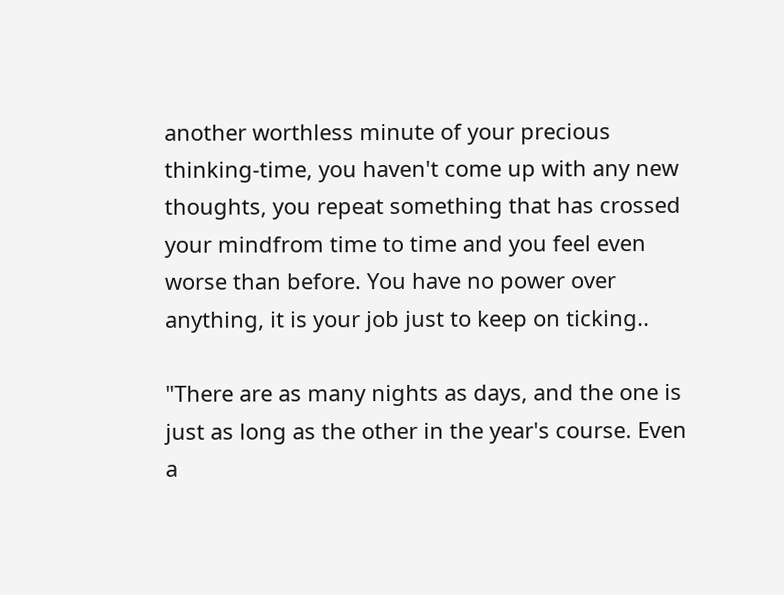another worthless minute of your precious thinking-time, you haven't come up with any new thoughts, you repeat something that has crossed your mindfrom time to time and you feel even worse than before. You have no power over anything, it is your job just to keep on ticking..

"There are as many nights as days, and the one is just as long as the other in the year's course. Even a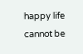happy life cannot be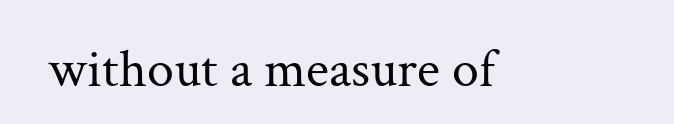without a measure of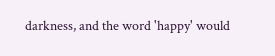darkness, and the word 'happy' would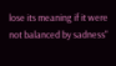lose its meaning if it were not balanced by sadness"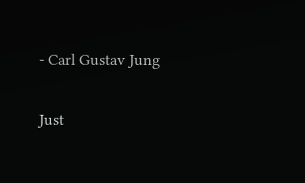- Carl Gustav Jung

Just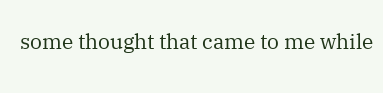some thought that came to me while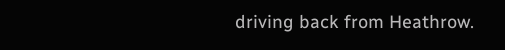driving back from Heathrow.